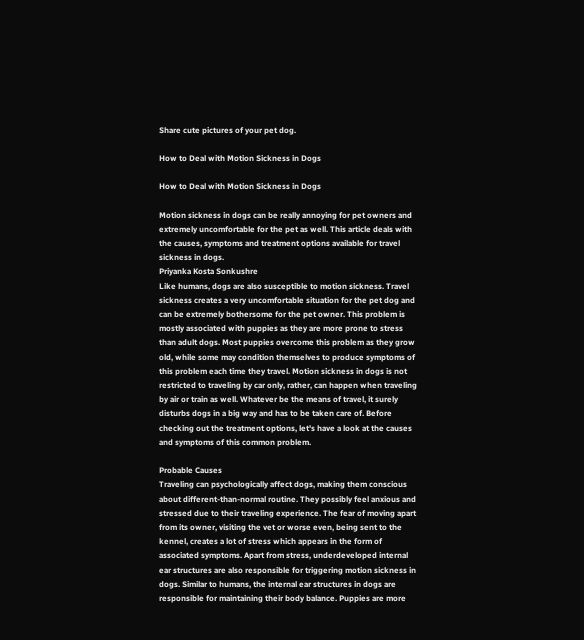Share cute pictures of your pet dog.

How to Deal with Motion Sickness in Dogs

How to Deal with Motion Sickness in Dogs

Motion sickness in dogs can be really annoying for pet owners and extremely uncomfortable for the pet as well. This article deals with the causes, symptoms and treatment options available for travel sickness in dogs.
Priyanka Kosta Sonkushre
Like humans, dogs are also susceptible to motion sickness. Travel sickness creates a very uncomfortable situation for the pet dog and can be extremely bothersome for the pet owner. This problem is mostly associated with puppies as they are more prone to stress than adult dogs. Most puppies overcome this problem as they grow old, while some may condition themselves to produce symptoms of this problem each time they travel. Motion sickness in dogs is not restricted to traveling by car only, rather, can happen when traveling by air or train as well. Whatever be the means of travel, it surely disturbs dogs in a big way and has to be taken care of. Before checking out the treatment options, let's have a look at the causes and symptoms of this common problem.

Probable Causes
Traveling can psychologically affect dogs, making them conscious about different-than-normal routine. They possibly feel anxious and stressed due to their traveling experience. The fear of moving apart from its owner, visiting the vet or worse even, being sent to the kennel, creates a lot of stress which appears in the form of associated symptoms. Apart from stress, underdeveloped internal ear structures are also responsible for triggering motion sickness in dogs. Similar to humans, the internal ear structures in dogs are responsible for maintaining their body balance. Puppies are more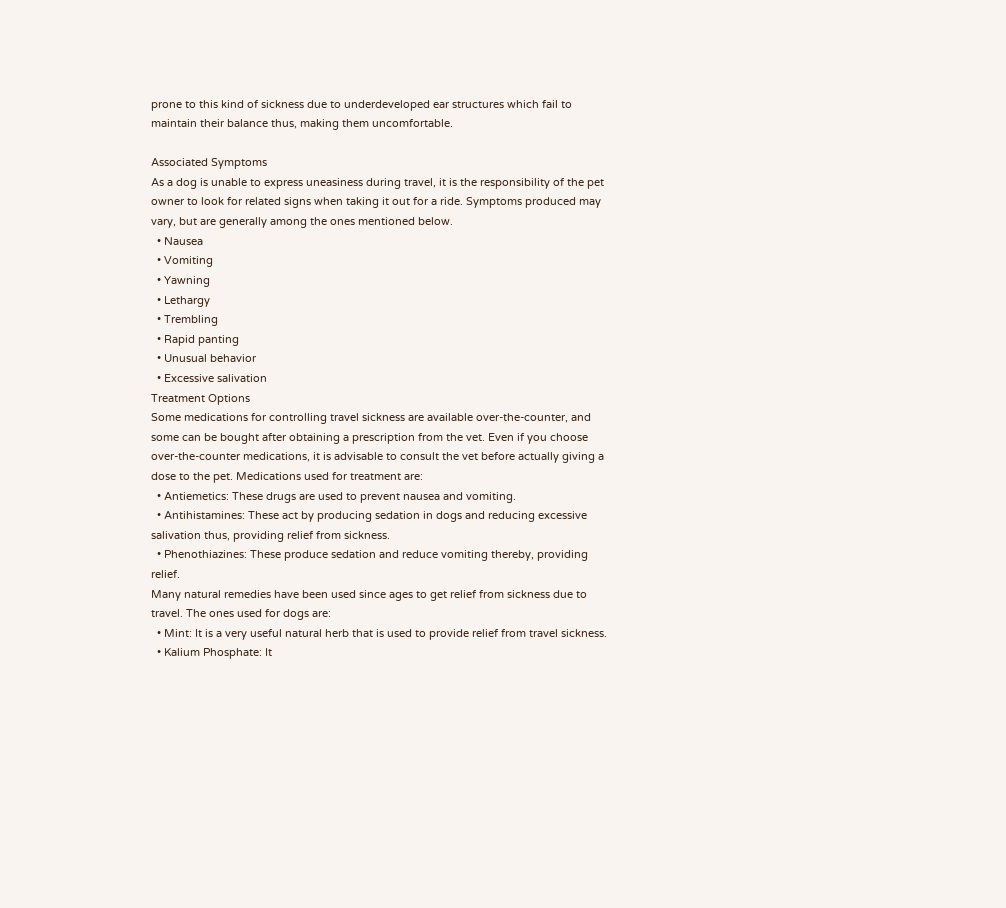prone to this kind of sickness due to underdeveloped ear structures which fail to maintain their balance thus, making them uncomfortable.

Associated Symptoms
As a dog is unable to express uneasiness during travel, it is the responsibility of the pet owner to look for related signs when taking it out for a ride. Symptoms produced may vary, but are generally among the ones mentioned below.
  • Nausea
  • Vomiting
  • Yawning
  • Lethargy
  • Trembling
  • Rapid panting
  • Unusual behavior
  • Excessive salivation
Treatment Options
Some medications for controlling travel sickness are available over-the-counter, and some can be bought after obtaining a prescription from the vet. Even if you choose over-the-counter medications, it is advisable to consult the vet before actually giving a dose to the pet. Medications used for treatment are:
  • Antiemetics: These drugs are used to prevent nausea and vomiting.
  • Antihistamines: These act by producing sedation in dogs and reducing excessive salivation thus, providing relief from sickness.
  • Phenothiazines: These produce sedation and reduce vomiting thereby, providing relief.
Many natural remedies have been used since ages to get relief from sickness due to travel. The ones used for dogs are:
  • Mint: It is a very useful natural herb that is used to provide relief from travel sickness.
  • Kalium Phosphate: It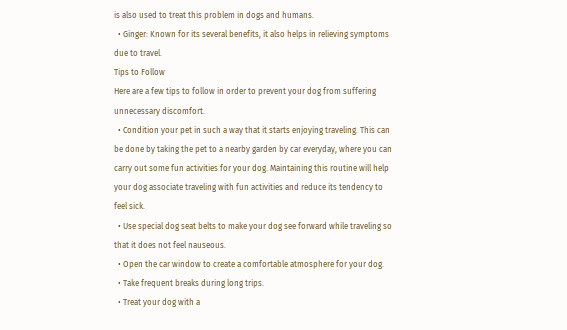is also used to treat this problem in dogs and humans.
  • Ginger: Known for its several benefits, it also helps in relieving symptoms due to travel.
Tips to Follow
Here are a few tips to follow in order to prevent your dog from suffering unnecessary discomfort.
  • Condition your pet in such a way that it starts enjoying traveling. This can be done by taking the pet to a nearby garden by car everyday, where you can carry out some fun activities for your dog. Maintaining this routine will help your dog associate traveling with fun activities and reduce its tendency to feel sick.
  • Use special dog seat belts to make your dog see forward while traveling so that it does not feel nauseous.
  • Open the car window to create a comfortable atmosphere for your dog.
  • Take frequent breaks during long trips.
  • Treat your dog with a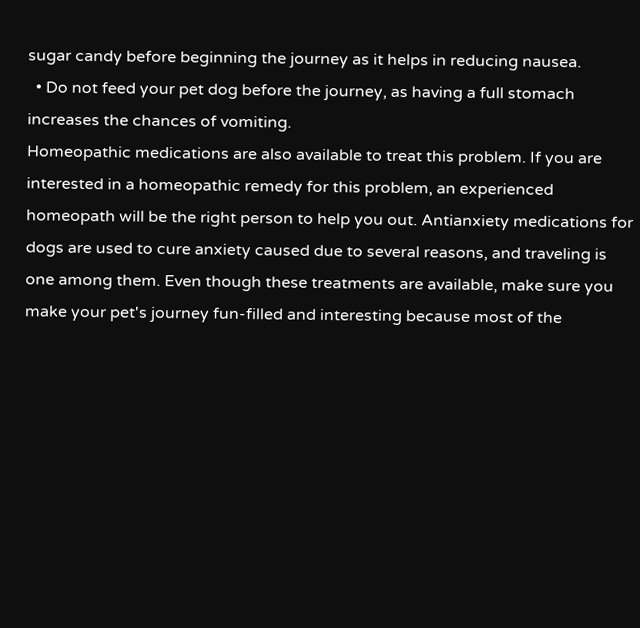sugar candy before beginning the journey as it helps in reducing nausea.
  • Do not feed your pet dog before the journey, as having a full stomach increases the chances of vomiting.
Homeopathic medications are also available to treat this problem. If you are interested in a homeopathic remedy for this problem, an experienced homeopath will be the right person to help you out. Antianxiety medications for dogs are used to cure anxiety caused due to several reasons, and traveling is one among them. Even though these treatments are available, make sure you make your pet's journey fun-filled and interesting because most of the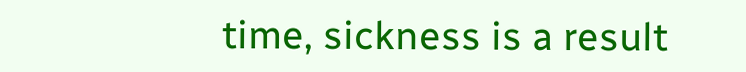time, sickness is a result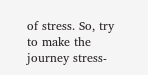of stress. So, try to make the journey stress-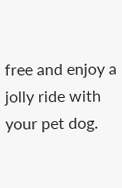free and enjoy a jolly ride with your pet dog.